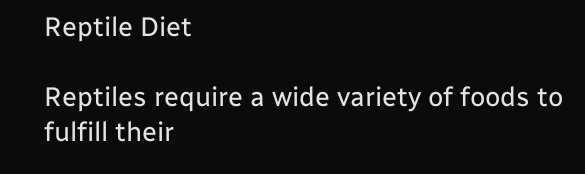Reptile Diet

Reptiles require a wide variety of foods to fulfill their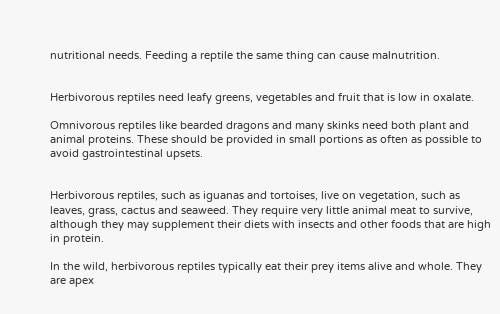nutritional needs. Feeding a reptile the same thing can cause malnutrition.


Herbivorous reptiles need leafy greens, vegetables and fruit that is low in oxalate.

Omnivorous reptiles like bearded dragons and many skinks need both plant and animal proteins. These should be provided in small portions as often as possible to avoid gastrointestinal upsets.


Herbivorous reptiles, such as iguanas and tortoises, live on vegetation, such as leaves, grass, cactus and seaweed. They require very little animal meat to survive, although they may supplement their diets with insects and other foods that are high in protein.

In the wild, herbivorous reptiles typically eat their prey items alive and whole. They are apex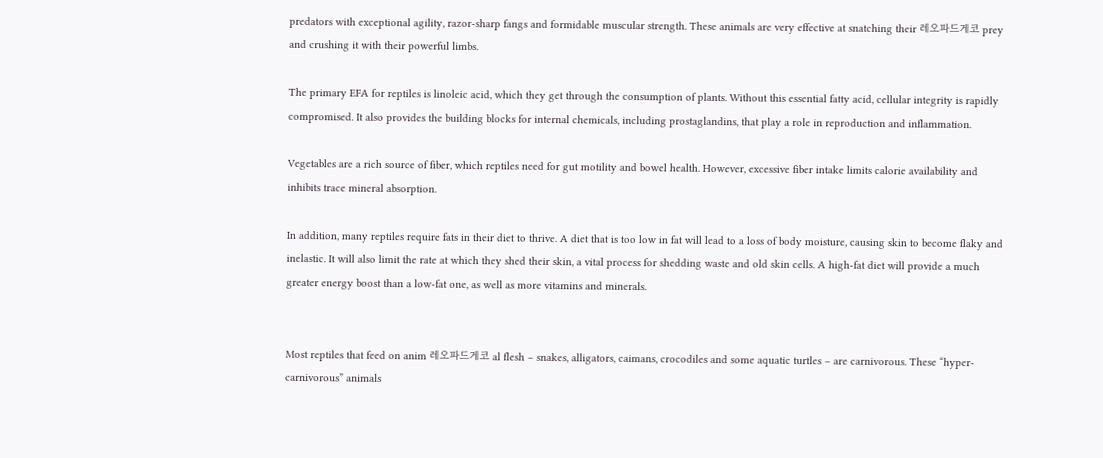predators with exceptional agility, razor-sharp fangs and formidable muscular strength. These animals are very effective at snatching their 레오파드게코 prey and crushing it with their powerful limbs.

The primary EFA for reptiles is linoleic acid, which they get through the consumption of plants. Without this essential fatty acid, cellular integrity is rapidly compromised. It also provides the building blocks for internal chemicals, including prostaglandins, that play a role in reproduction and inflammation.

Vegetables are a rich source of fiber, which reptiles need for gut motility and bowel health. However, excessive fiber intake limits calorie availability and inhibits trace mineral absorption.

In addition, many reptiles require fats in their diet to thrive. A diet that is too low in fat will lead to a loss of body moisture, causing skin to become flaky and inelastic. It will also limit the rate at which they shed their skin, a vital process for shedding waste and old skin cells. A high-fat diet will provide a much greater energy boost than a low-fat one, as well as more vitamins and minerals.


Most reptiles that feed on anim 레오파드게코 al flesh – snakes, alligators, caimans, crocodiles and some aquatic turtles – are carnivorous. These “hyper-carnivorous” animals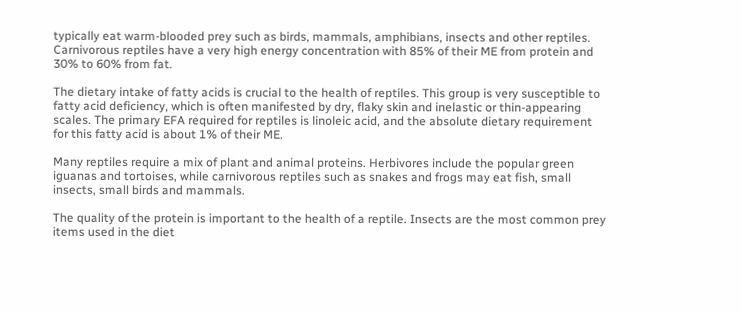typically eat warm-blooded prey such as birds, mammals, amphibians, insects and other reptiles. Carnivorous reptiles have a very high energy concentration with 85% of their ME from protein and 30% to 60% from fat.

The dietary intake of fatty acids is crucial to the health of reptiles. This group is very susceptible to fatty acid deficiency, which is often manifested by dry, flaky skin and inelastic or thin-appearing scales. The primary EFA required for reptiles is linoleic acid, and the absolute dietary requirement for this fatty acid is about 1% of their ME.

Many reptiles require a mix of plant and animal proteins. Herbivores include the popular green iguanas and tortoises, while carnivorous reptiles such as snakes and frogs may eat fish, small insects, small birds and mammals.

The quality of the protein is important to the health of a reptile. Insects are the most common prey items used in the diet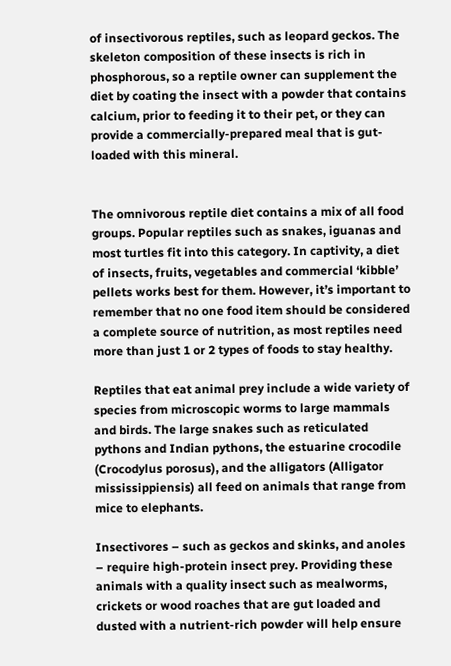of insectivorous reptiles, such as leopard geckos. The skeleton composition of these insects is rich in phosphorous, so a reptile owner can supplement the diet by coating the insect with a powder that contains calcium, prior to feeding it to their pet, or they can provide a commercially-prepared meal that is gut-loaded with this mineral.


The omnivorous reptile diet contains a mix of all food groups. Popular reptiles such as snakes, iguanas and most turtles fit into this category. In captivity, a diet of insects, fruits, vegetables and commercial ‘kibble’ pellets works best for them. However, it’s important to remember that no one food item should be considered a complete source of nutrition, as most reptiles need more than just 1 or 2 types of foods to stay healthy.

Reptiles that eat animal prey include a wide variety of species from microscopic worms to large mammals and birds. The large snakes such as reticulated pythons and Indian pythons, the estuarine crocodile (Crocodylus porosus), and the alligators (Alligator mississippiensis) all feed on animals that range from mice to elephants.

Insectivores – such as geckos and skinks, and anoles – require high-protein insect prey. Providing these animals with a quality insect such as mealworms, crickets or wood roaches that are gut loaded and dusted with a nutrient-rich powder will help ensure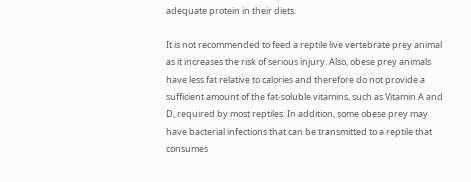adequate protein in their diets.

It is not recommended to feed a reptile live vertebrate prey animal as it increases the risk of serious injury. Also, obese prey animals have less fat relative to calories and therefore do not provide a sufficient amount of the fat-soluble vitamins, such as Vitamin A and D, required by most reptiles. In addition, some obese prey may have bacterial infections that can be transmitted to a reptile that consumes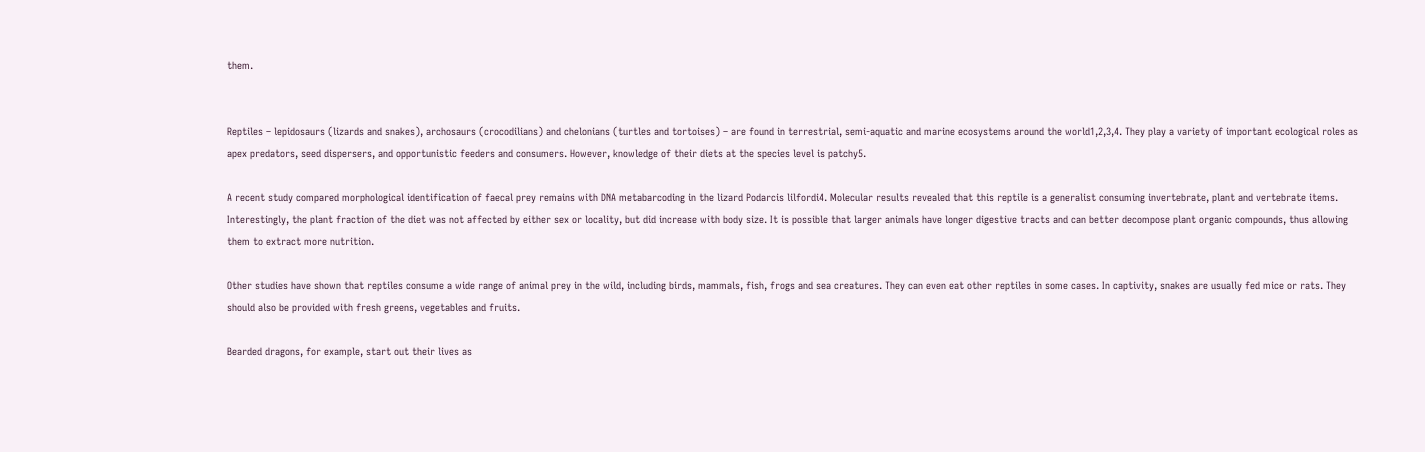them.


Reptiles – lepidosaurs (lizards and snakes), archosaurs (crocodilians) and chelonians (turtles and tortoises) – are found in terrestrial, semi-aquatic and marine ecosystems around the world1,2,3,4. They play a variety of important ecological roles as apex predators, seed dispersers, and opportunistic feeders and consumers. However, knowledge of their diets at the species level is patchy5.

A recent study compared morphological identification of faecal prey remains with DNA metabarcoding in the lizard Podarcis lilfordi4. Molecular results revealed that this reptile is a generalist consuming invertebrate, plant and vertebrate items. Interestingly, the plant fraction of the diet was not affected by either sex or locality, but did increase with body size. It is possible that larger animals have longer digestive tracts and can better decompose plant organic compounds, thus allowing them to extract more nutrition.

Other studies have shown that reptiles consume a wide range of animal prey in the wild, including birds, mammals, fish, frogs and sea creatures. They can even eat other reptiles in some cases. In captivity, snakes are usually fed mice or rats. They should also be provided with fresh greens, vegetables and fruits.

Bearded dragons, for example, start out their lives as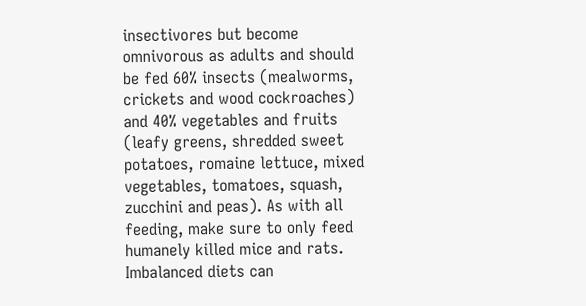insectivores but become omnivorous as adults and should be fed 60% insects (mealworms, crickets and wood cockroaches) and 40% vegetables and fruits (leafy greens, shredded sweet potatoes, romaine lettuce, mixed vegetables, tomatoes, squash, zucchini and peas). As with all feeding, make sure to only feed humanely killed mice and rats. Imbalanced diets can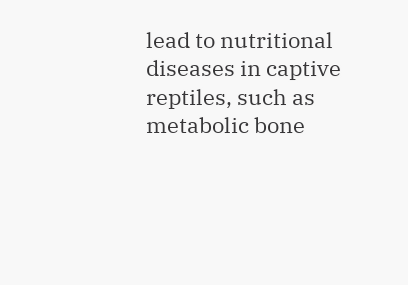lead to nutritional diseases in captive reptiles, such as metabolic bone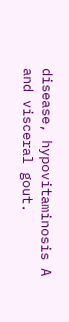disease, hypovitaminosis A and visceral gout.